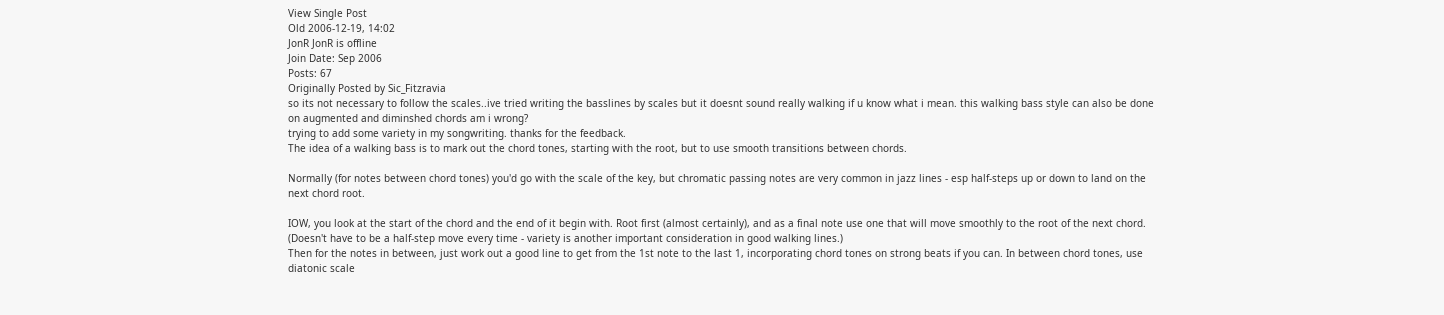View Single Post
Old 2006-12-19, 14:02
JonR JonR is offline
Join Date: Sep 2006
Posts: 67
Originally Posted by Sic_Fitzravia
so its not necessary to follow the scales..ive tried writing the basslines by scales but it doesnt sound really walking if u know what i mean. this walking bass style can also be done on augmented and diminshed chords am i wrong?
trying to add some variety in my songwriting. thanks for the feedback.
The idea of a walking bass is to mark out the chord tones, starting with the root, but to use smooth transitions between chords.

Normally (for notes between chord tones) you'd go with the scale of the key, but chromatic passing notes are very common in jazz lines - esp half-steps up or down to land on the next chord root.

IOW, you look at the start of the chord and the end of it begin with. Root first (almost certainly), and as a final note use one that will move smoothly to the root of the next chord. (Doesn't have to be a half-step move every time - variety is another important consideration in good walking lines.)
Then for the notes in between, just work out a good line to get from the 1st note to the last 1, incorporating chord tones on strong beats if you can. In between chord tones, use diatonic scale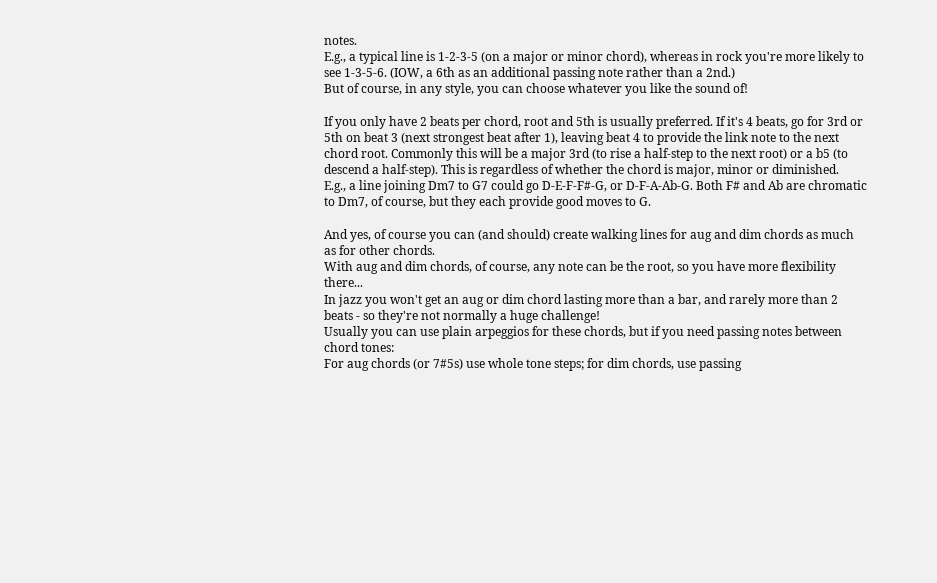notes.
E.g., a typical line is 1-2-3-5 (on a major or minor chord), whereas in rock you're more likely to see 1-3-5-6. (IOW, a 6th as an additional passing note rather than a 2nd.)
But of course, in any style, you can choose whatever you like the sound of!

If you only have 2 beats per chord, root and 5th is usually preferred. If it's 4 beats, go for 3rd or 5th on beat 3 (next strongest beat after 1), leaving beat 4 to provide the link note to the next chord root. Commonly this will be a major 3rd (to rise a half-step to the next root) or a b5 (to descend a half-step). This is regardless of whether the chord is major, minor or diminished.
E.g., a line joining Dm7 to G7 could go D-E-F-F#-G, or D-F-A-Ab-G. Both F# and Ab are chromatic to Dm7, of course, but they each provide good moves to G.

And yes, of course you can (and should) create walking lines for aug and dim chords as much as for other chords.
With aug and dim chords, of course, any note can be the root, so you have more flexibility there...
In jazz you won't get an aug or dim chord lasting more than a bar, and rarely more than 2 beats - so they're not normally a huge challenge!
Usually you can use plain arpeggios for these chords, but if you need passing notes between chord tones:
For aug chords (or 7#5s) use whole tone steps; for dim chords, use passing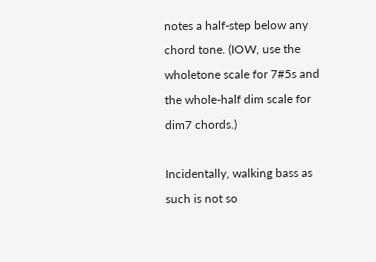notes a half-step below any chord tone. (IOW, use the wholetone scale for 7#5s and the whole-half dim scale for dim7 chords.)

Incidentally, walking bass as such is not so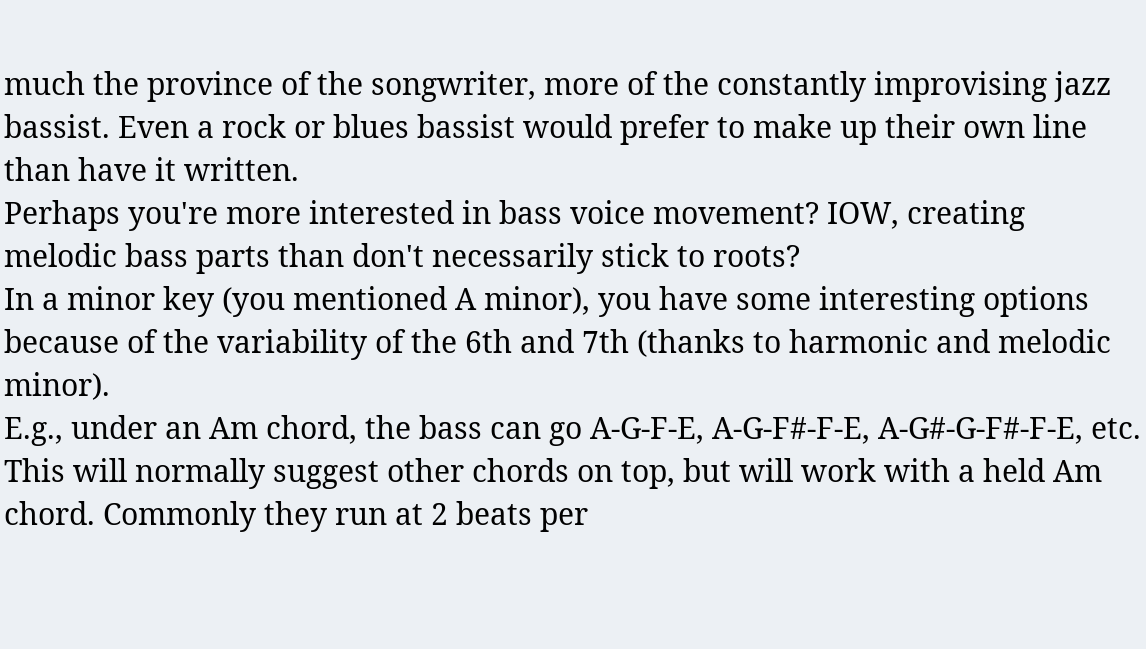much the province of the songwriter, more of the constantly improvising jazz bassist. Even a rock or blues bassist would prefer to make up their own line than have it written.
Perhaps you're more interested in bass voice movement? IOW, creating melodic bass parts than don't necessarily stick to roots?
In a minor key (you mentioned A minor), you have some interesting options because of the variability of the 6th and 7th (thanks to harmonic and melodic minor).
E.g., under an Am chord, the bass can go A-G-F-E, A-G-F#-F-E, A-G#-G-F#-F-E, etc. This will normally suggest other chords on top, but will work with a held Am chord. Commonly they run at 2 beats per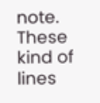note.
These kind of lines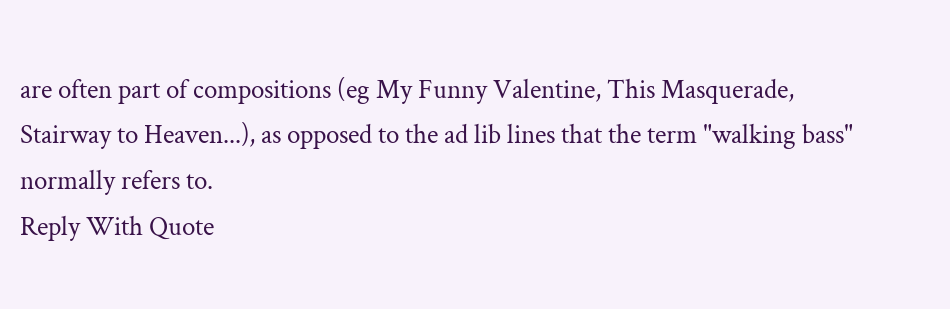are often part of compositions (eg My Funny Valentine, This Masquerade, Stairway to Heaven...), as opposed to the ad lib lines that the term "walking bass" normally refers to.
Reply With Quote